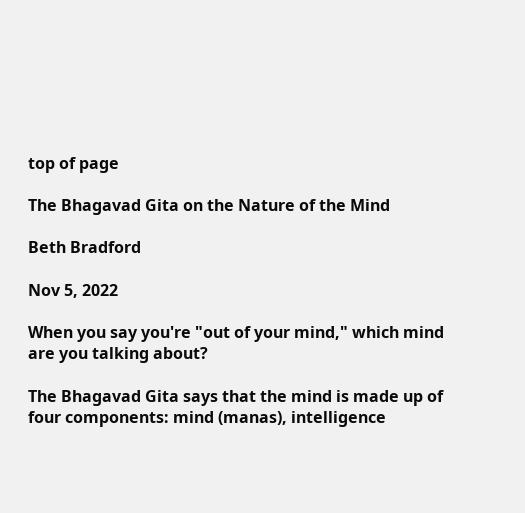top of page

The Bhagavad Gita on the Nature of the Mind

Beth Bradford

Nov 5, 2022

When you say you're "out of your mind," which mind are you talking about?

The Bhagavad Gita says that the mind is made up of four components: mind (manas), intelligence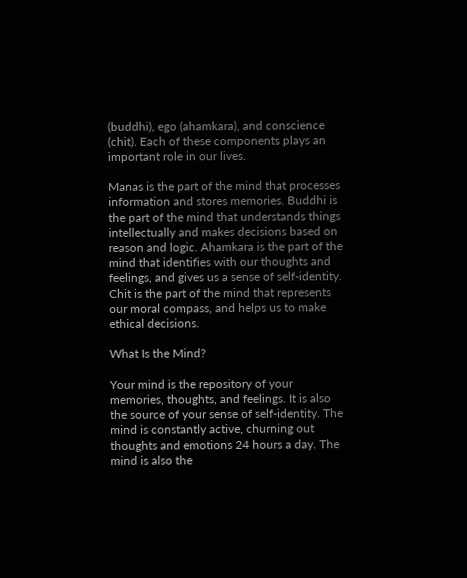(buddhi), ego (ahamkara), and conscience (chit). Each of these components plays an important role in our lives.

Manas is the part of the mind that processes information and stores memories. Buddhi is the part of the mind that understands things intellectually and makes decisions based on reason and logic. Ahamkara is the part of the mind that identifies with our thoughts and feelings, and gives us a sense of self-identity. Chit is the part of the mind that represents our moral compass, and helps us to make ethical decisions.

What Is the Mind?

Your mind is the repository of your memories, thoughts, and feelings. It is also the source of your sense of self-identity. The mind is constantly active, churning out thoughts and emotions 24 hours a day. The mind is also the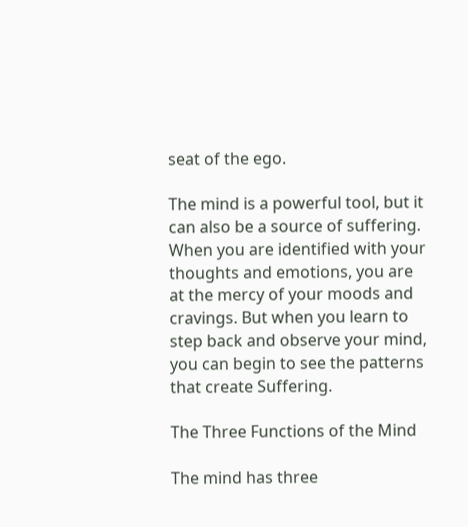seat of the ego.

The mind is a powerful tool, but it can also be a source of suffering. When you are identified with your thoughts and emotions, you are at the mercy of your moods and cravings. But when you learn to step back and observe your mind, you can begin to see the patterns that create Suffering.

The Three Functions of the Mind

The mind has three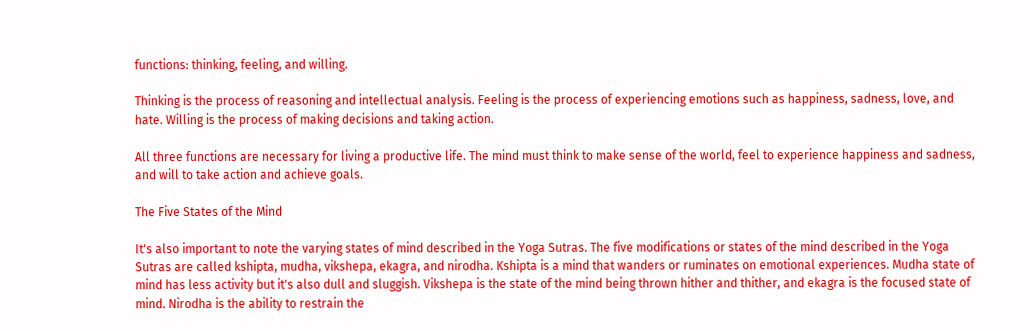functions: thinking, feeling, and willing.

Thinking is the process of reasoning and intellectual analysis. Feeling is the process of experiencing emotions such as happiness, sadness, love, and hate. Willing is the process of making decisions and taking action.

All three functions are necessary for living a productive life. The mind must think to make sense of the world, feel to experience happiness and sadness, and will to take action and achieve goals.

The Five States of the Mind

It's also important to note the varying states of mind described in the Yoga Sutras. The five modifications or states of the mind described in the Yoga Sutras are called kshipta, mudha, vikshepa, ekagra, and nirodha. Kshipta is a mind that wanders or ruminates on emotional experiences. Mudha state of mind has less activity but it's also dull and sluggish. Vikshepa is the state of the mind being thrown hither and thither, and ekagra is the focused state of mind. Nirodha is the ability to restrain the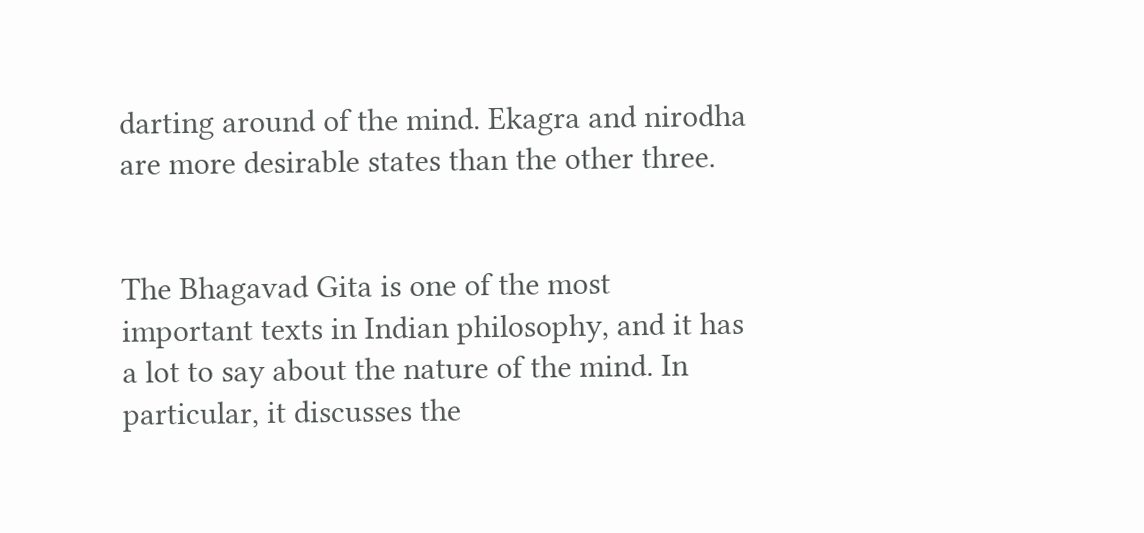darting around of the mind. Ekagra and nirodha are more desirable states than the other three.


The Bhagavad Gita is one of the most important texts in Indian philosophy, and it has a lot to say about the nature of the mind. In particular, it discusses the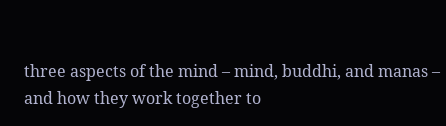three aspects of the mind – mind, buddhi, and manas – and how they work together to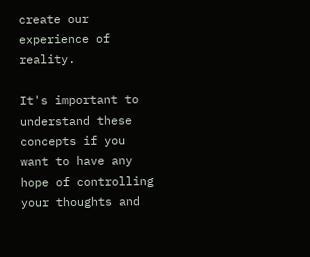create our experience of reality.

It's important to understand these concepts if you want to have any hope of controlling your thoughts and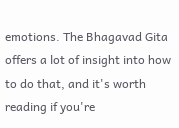emotions. The Bhagavad Gita offers a lot of insight into how to do that, and it's worth reading if you're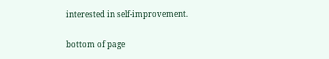interested in self-improvement.

bottom of page